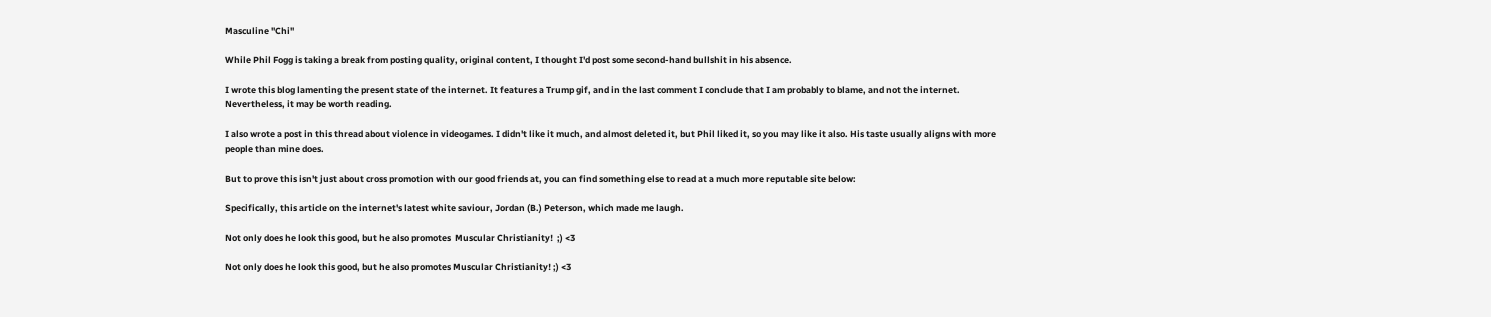Masculine "Chi"

While Phil Fogg is taking a break from posting quality, original content, I thought I'd post some second-hand bullshit in his absence.

I wrote this blog lamenting the present state of the internet. It features a Trump gif, and in the last comment I conclude that I am probably to blame, and not the internet. Nevertheless, it may be worth reading.

I also wrote a post in this thread about violence in videogames. I didn't like it much, and almost deleted it, but Phil liked it, so you may like it also. His taste usually aligns with more people than mine does.

But to prove this isn't just about cross promotion with our good friends at, you can find something else to read at a much more reputable site below:

Specifically, this article on the internet's latest white saviour, Jordan (B.) Peterson, which made me laugh.

Not only does he look this good, but he also promotes  Muscular Christianity!  ;) <3

Not only does he look this good, but he also promotes Muscular Christianity! ;) <3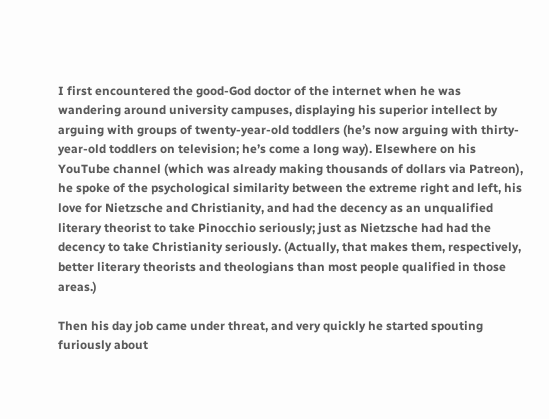I first encountered the good-God doctor of the internet when he was wandering around university campuses, displaying his superior intellect by arguing with groups of twenty-year-old toddlers (he’s now arguing with thirty-year-old toddlers on television; he’s come a long way). Elsewhere on his YouTube channel (which was already making thousands of dollars via Patreon), he spoke of the psychological similarity between the extreme right and left, his love for Nietzsche and Christianity, and had the decency as an unqualified literary theorist to take Pinocchio seriously; just as Nietzsche had had the decency to take Christianity seriously. (Actually, that makes them, respectively, better literary theorists and theologians than most people qualified in those areas.)

Then his day job came under threat, and very quickly he started spouting furiously about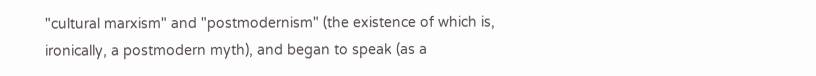"cultural marxism" and "postmodernism" (the existence of which is, ironically, a postmodern myth), and began to speak (as a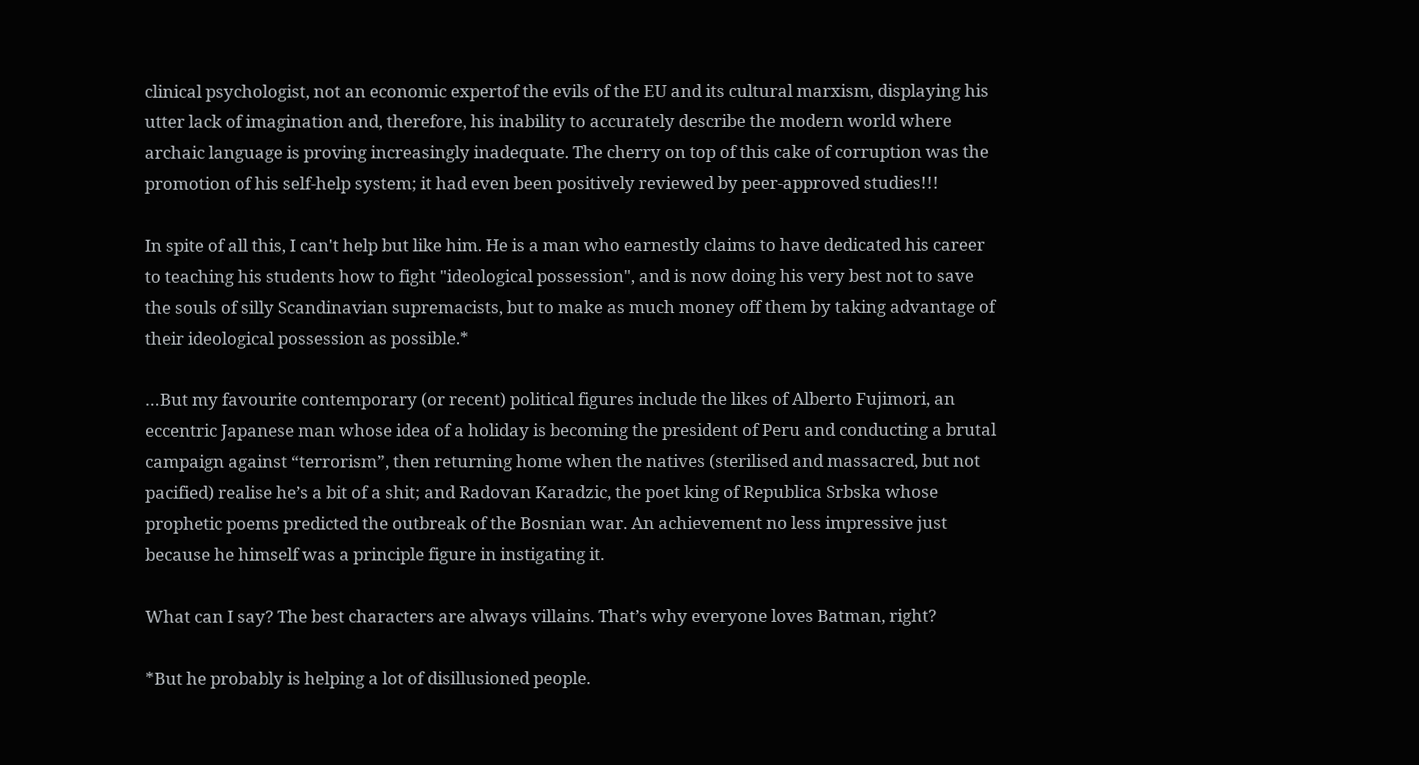clinical psychologist, not an economic expertof the evils of the EU and its cultural marxism, displaying his utter lack of imagination and, therefore, his inability to accurately describe the modern world where archaic language is proving increasingly inadequate. The cherry on top of this cake of corruption was the promotion of his self-help system; it had even been positively reviewed by peer-approved studies!!!

In spite of all this, I can't help but like him. He is a man who earnestly claims to have dedicated his career to teaching his students how to fight "ideological possession", and is now doing his very best not to save the souls of silly Scandinavian supremacists, but to make as much money off them by taking advantage of their ideological possession as possible.*

…But my favourite contemporary (or recent) political figures include the likes of Alberto Fujimori, an eccentric Japanese man whose idea of a holiday is becoming the president of Peru and conducting a brutal campaign against “terrorism”, then returning home when the natives (sterilised and massacred, but not pacified) realise he’s a bit of a shit; and Radovan Karadzic, the poet king of Republica Srbska whose prophetic poems predicted the outbreak of the Bosnian war. An achievement no less impressive just because he himself was a principle figure in instigating it.

What can I say? The best characters are always villains. That’s why everyone loves Batman, right?

*But he probably is helping a lot of disillusioned people.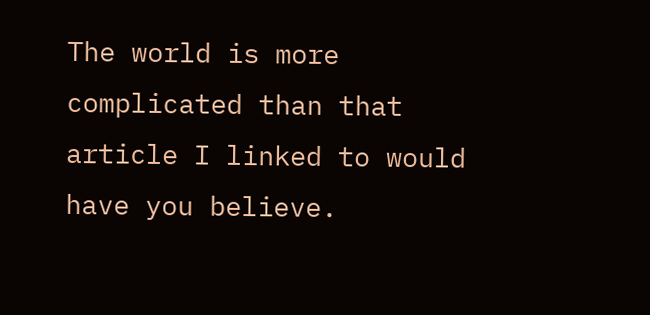The world is more complicated than that article I linked to would have you believe.